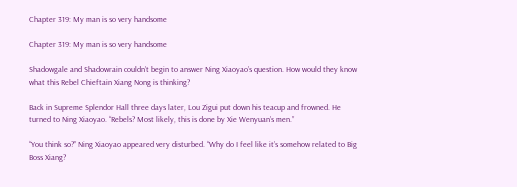Chapter 319: My man is so very handsome

Chapter 319: My man is so very handsome

Shadowgale and Shadowrain couldn’t begin to answer Ning Xiaoyao’s question. How would they know what this Rebel Chieftain Xiang Nong is thinking?

Back in Supreme Splendor Hall three days later, Lou Zigui put down his teacup and frowned. He turned to Ning Xiaoyao. “Rebels? Most likely, this is done by Xie Wenyuan’s men.”

“You think so?” Ning Xiaoyao appeared very disturbed. “Why do I feel like it’s somehow related to Big Boss Xiang?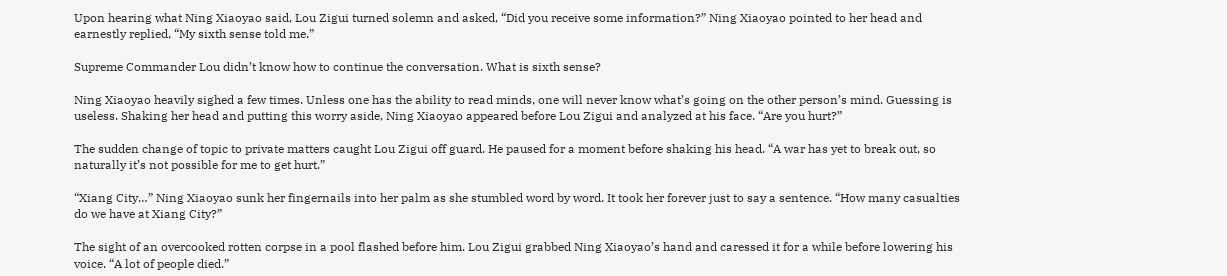Upon hearing what Ning Xiaoyao said, Lou Zigui turned solemn and asked, “Did you receive some information?” Ning Xiaoyao pointed to her head and earnestly replied, “My sixth sense told me.”

Supreme Commander Lou didn’t know how to continue the conversation. What is sixth sense?

Ning Xiaoyao heavily sighed a few times. Unless one has the ability to read minds, one will never know what’s going on the other person’s mind. Guessing is useless. Shaking her head and putting this worry aside, Ning Xiaoyao appeared before Lou Zigui and analyzed at his face. “Are you hurt?”

The sudden change of topic to private matters caught Lou Zigui off guard. He paused for a moment before shaking his head. “A war has yet to break out, so naturally it’s not possible for me to get hurt.”

“Xiang City…” Ning Xiaoyao sunk her fingernails into her palm as she stumbled word by word. It took her forever just to say a sentence. “How many casualties do we have at Xiang City?”

The sight of an overcooked rotten corpse in a pool flashed before him. Lou Zigui grabbed Ning Xiaoyao’s hand and caressed it for a while before lowering his voice. “A lot of people died.”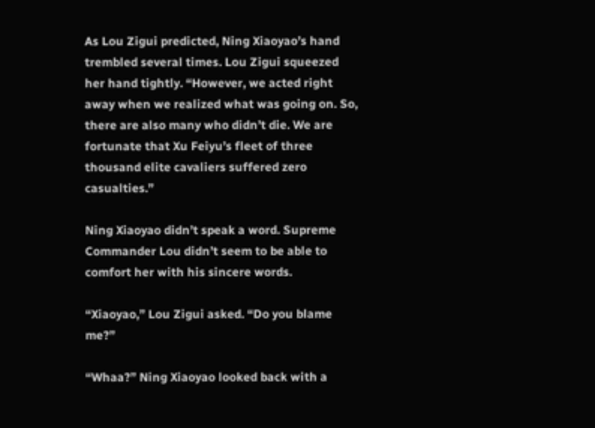As Lou Zigui predicted, Ning Xiaoyao’s hand trembled several times. Lou Zigui squeezed her hand tightly. “However, we acted right away when we realized what was going on. So, there are also many who didn’t die. We are fortunate that Xu Feiyu’s fleet of three thousand elite cavaliers suffered zero casualties.”

Ning Xiaoyao didn’t speak a word. Supreme Commander Lou didn’t seem to be able to comfort her with his sincere words.

“Xiaoyao,” Lou Zigui asked. “Do you blame me?”

“Whaa?” Ning Xiaoyao looked back with a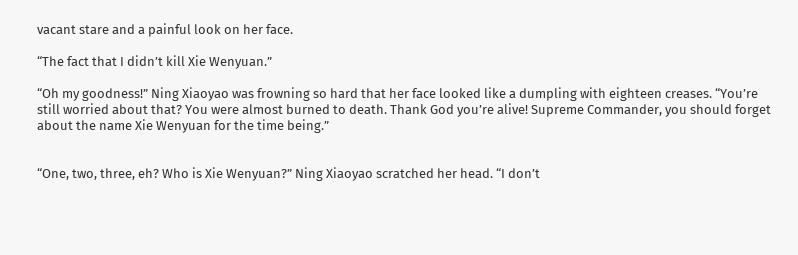vacant stare and a painful look on her face.

“The fact that I didn’t kill Xie Wenyuan.”

“Oh my goodness!” Ning Xiaoyao was frowning so hard that her face looked like a dumpling with eighteen creases. “You’re still worried about that? You were almost burned to death. Thank God you’re alive! Supreme Commander, you should forget about the name Xie Wenyuan for the time being.”


“One, two, three, eh? Who is Xie Wenyuan?” Ning Xiaoyao scratched her head. “I don’t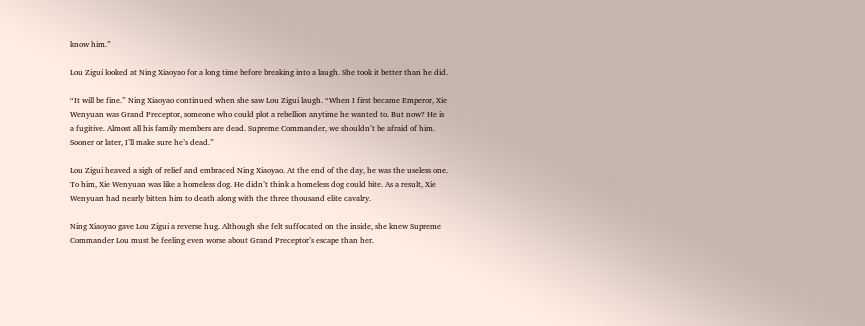know him.”

Lou Zigui looked at Ning Xiaoyao for a long time before breaking into a laugh. She took it better than he did.

“It will be fine.” Ning Xiaoyao continued when she saw Lou Zigui laugh. “When I first became Emperor, Xie Wenyuan was Grand Preceptor, someone who could plot a rebellion anytime he wanted to. But now? He is a fugitive. Almost all his family members are dead. Supreme Commander, we shouldn’t be afraid of him. Sooner or later, I’ll make sure he’s dead.”

Lou Zigui heaved a sigh of relief and embraced Ning Xiaoyao. At the end of the day, he was the useless one. To him, Xie Wenyuan was like a homeless dog. He didn’t think a homeless dog could bite. As a result, Xie Wenyuan had nearly bitten him to death along with the three thousand elite cavalry.

Ning Xiaoyao gave Lou Zigui a reverse hug. Although she felt suffocated on the inside, she knew Supreme Commander Lou must be feeling even worse about Grand Preceptor’s escape than her.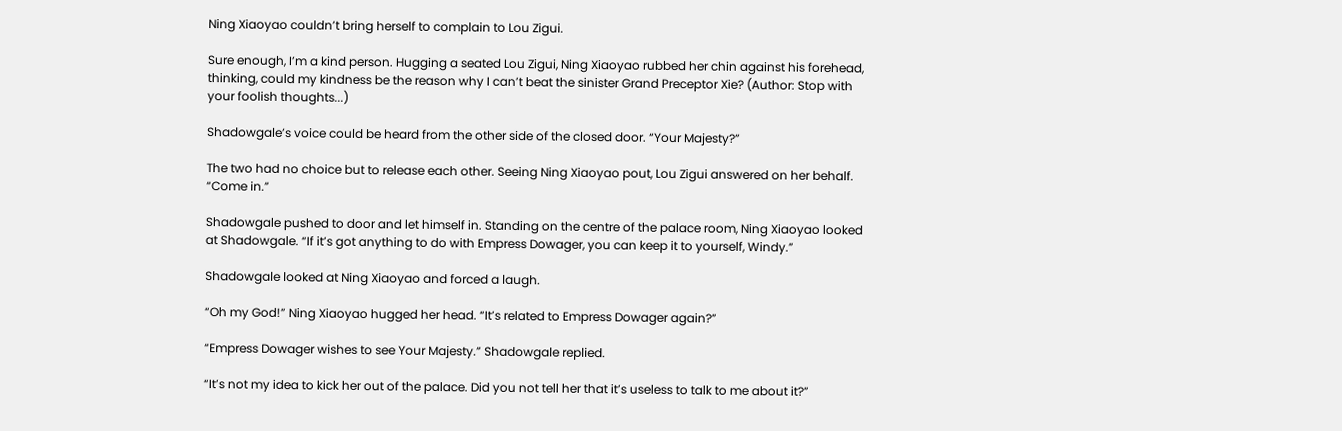Ning Xiaoyao couldn’t bring herself to complain to Lou Zigui.

Sure enough, I’m a kind person. Hugging a seated Lou Zigui, Ning Xiaoyao rubbed her chin against his forehead, thinking, could my kindness be the reason why I can’t beat the sinister Grand Preceptor Xie? (Author: Stop with your foolish thoughts...)

Shadowgale’s voice could be heard from the other side of the closed door. “Your Majesty?”

The two had no choice but to release each other. Seeing Ning Xiaoyao pout, Lou Zigui answered on her behalf. “Come in.”

Shadowgale pushed to door and let himself in. Standing on the centre of the palace room, Ning Xiaoyao looked at Shadowgale. “If it’s got anything to do with Empress Dowager, you can keep it to yourself, Windy.”

Shadowgale looked at Ning Xiaoyao and forced a laugh.

“Oh my God!” Ning Xiaoyao hugged her head. “It’s related to Empress Dowager again?”

“Empress Dowager wishes to see Your Majesty.” Shadowgale replied.

“It’s not my idea to kick her out of the palace. Did you not tell her that it’s useless to talk to me about it?”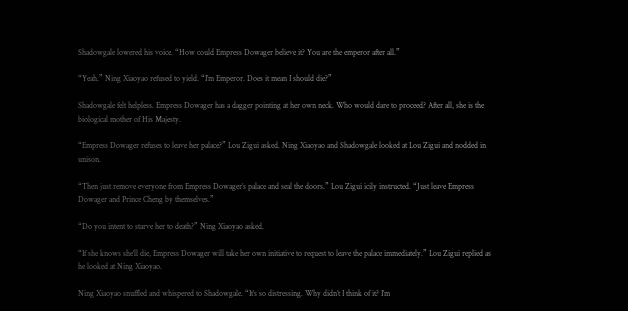Shadowgale lowered his voice. “How could Empress Dowager believe it? You are the emperor after all.”

“Yeah.” Ning Xiaoyao refused to yield. “I’m Emperor. Does it mean I should die?”

Shadowgale felt helpless. Empress Dowager has a dagger pointing at her own neck. Who would dare to proceed? After all, she is the biological mother of His Majesty.

“Empress Dowager refuses to leave her palace?” Lou Zigui asked. Ning Xiaoyao and Shadowgale looked at Lou Zigui and nodded in unison.

“Then just remove everyone from Empress Dowager’s palace and seal the doors.” Lou Zigui icily instructed. “Just leave Empress Dowager and Prince Cheng by themselves.”

“Do you intent to starve her to death?” Ning Xiaoyao asked.

“If she knows she’ll die, Empress Dowager will take her own initiative to request to leave the palace immediately.” Lou Zigui replied as he looked at Ning Xiaoyao.

Ning Xiaoyao snuffled and whispered to Shadowgale. “It’s so distressing. Why didn’t I think of it? I’m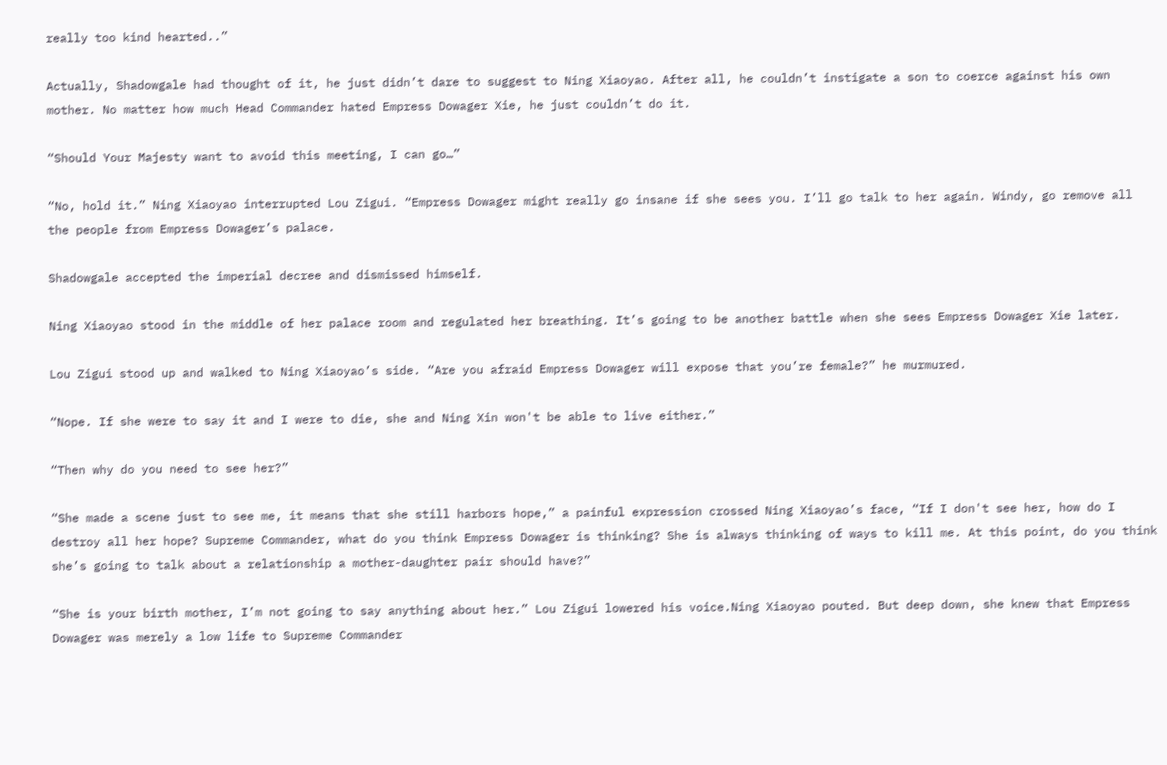really too kind hearted..”

Actually, Shadowgale had thought of it, he just didn’t dare to suggest to Ning Xiaoyao. After all, he couldn’t instigate a son to coerce against his own mother. No matter how much Head Commander hated Empress Dowager Xie, he just couldn’t do it.

“Should Your Majesty want to avoid this meeting, I can go…”

“No, hold it.” Ning Xiaoyao interrupted Lou Zigui. “Empress Dowager might really go insane if she sees you. I’ll go talk to her again. Windy, go remove all the people from Empress Dowager’s palace.

Shadowgale accepted the imperial decree and dismissed himself.

Ning Xiaoyao stood in the middle of her palace room and regulated her breathing. It’s going to be another battle when she sees Empress Dowager Xie later.

Lou Zigui stood up and walked to Ning Xiaoyao’s side. “Are you afraid Empress Dowager will expose that you’re female?” he murmured.

“Nope. If she were to say it and I were to die, she and Ning Xin won't be able to live either.”

“Then why do you need to see her?”

“She made a scene just to see me, it means that she still harbors hope,” a painful expression crossed Ning Xiaoyao’s face, “If I don't see her, how do I destroy all her hope? Supreme Commander, what do you think Empress Dowager is thinking? She is always thinking of ways to kill me. At this point, do you think she’s going to talk about a relationship a mother-daughter pair should have?”

“She is your birth mother, I’m not going to say anything about her.” Lou Zigui lowered his voice.Ning Xiaoyao pouted. But deep down, she knew that Empress Dowager was merely a low life to Supreme Commander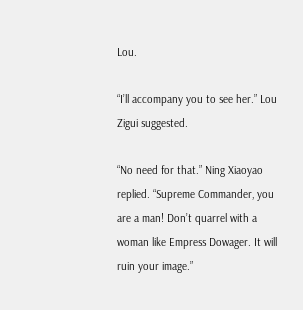Lou.

“I’ll accompany you to see her.” Lou Zigui suggested.

“No need for that.” Ning Xiaoyao replied. “Supreme Commander, you are a man! Don’t quarrel with a woman like Empress Dowager. It will ruin your image.”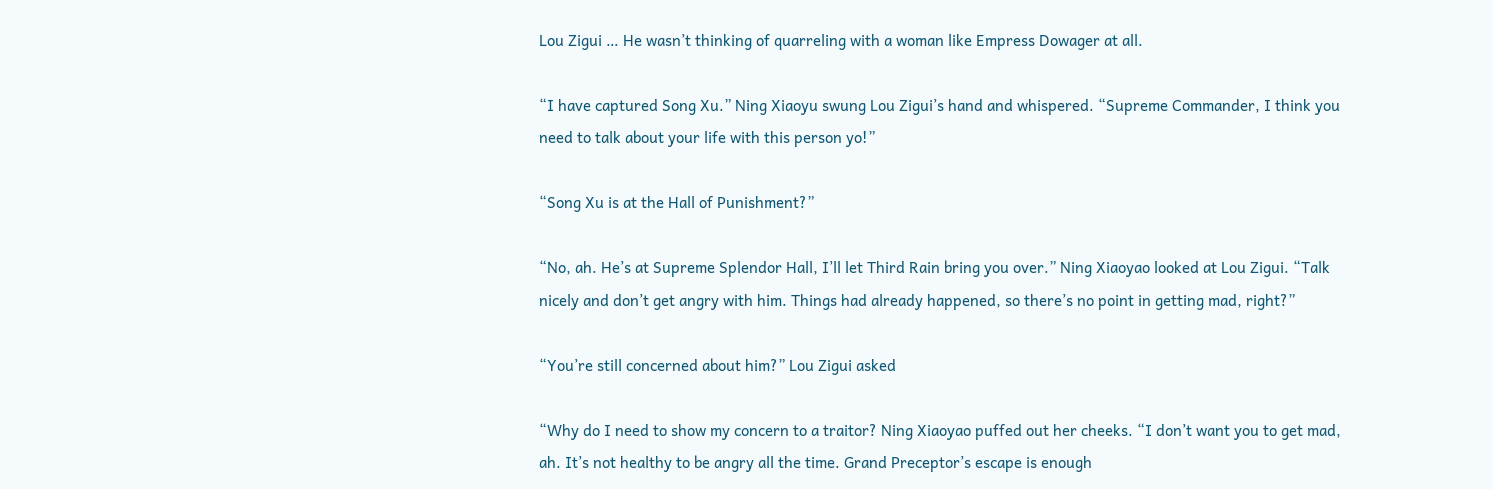Lou Zigui … He wasn’t thinking of quarreling with a woman like Empress Dowager at all.

“I have captured Song Xu.” Ning Xiaoyu swung Lou Zigui’s hand and whispered. “Supreme Commander, I think you need to talk about your life with this person yo!”

“Song Xu is at the Hall of Punishment?”

“No, ah. He’s at Supreme Splendor Hall, I’ll let Third Rain bring you over.” Ning Xiaoyao looked at Lou Zigui. “Talk nicely and don’t get angry with him. Things had already happened, so there’s no point in getting mad, right?”

“You’re still concerned about him?” Lou Zigui asked

“Why do I need to show my concern to a traitor? Ning Xiaoyao puffed out her cheeks. “I don’t want you to get mad, ah. It’s not healthy to be angry all the time. Grand Preceptor’s escape is enough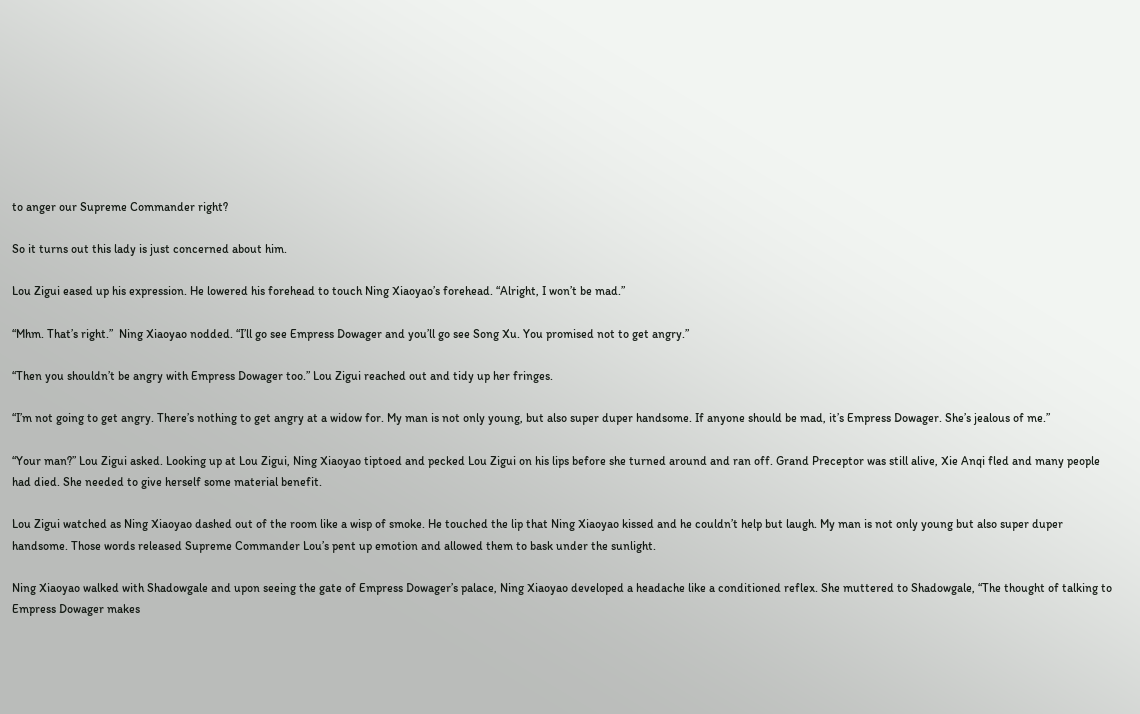to anger our Supreme Commander right?

So it turns out this lady is just concerned about him.

Lou Zigui eased up his expression. He lowered his forehead to touch Ning Xiaoyao’s forehead. “Alright, I won’t be mad.”

“Mhm. That’s right.”  Ning Xiaoyao nodded. “I’ll go see Empress Dowager and you’ll go see Song Xu. You promised not to get angry.”

“Then you shouldn’t be angry with Empress Dowager too.” Lou Zigui reached out and tidy up her fringes.

“I’m not going to get angry. There’s nothing to get angry at a widow for. My man is not only young, but also super duper handsome. If anyone should be mad, it’s Empress Dowager. She’s jealous of me.”

“Your man?” Lou Zigui asked. Looking up at Lou Zigui, Ning Xiaoyao tiptoed and pecked Lou Zigui on his lips before she turned around and ran off. Grand Preceptor was still alive, Xie Anqi fled and many people had died. She needed to give herself some material benefit.

Lou Zigui watched as Ning Xiaoyao dashed out of the room like a wisp of smoke. He touched the lip that Ning Xiaoyao kissed and he couldn’t help but laugh. My man is not only young but also super duper handsome. Those words released Supreme Commander Lou’s pent up emotion and allowed them to bask under the sunlight.

Ning Xiaoyao walked with Shadowgale and upon seeing the gate of Empress Dowager’s palace, Ning Xiaoyao developed a headache like a conditioned reflex. She muttered to Shadowgale, “The thought of talking to Empress Dowager makes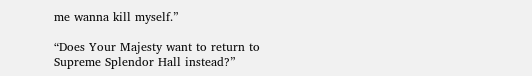me wanna kill myself.”

“Does Your Majesty want to return to Supreme Splendor Hall instead?”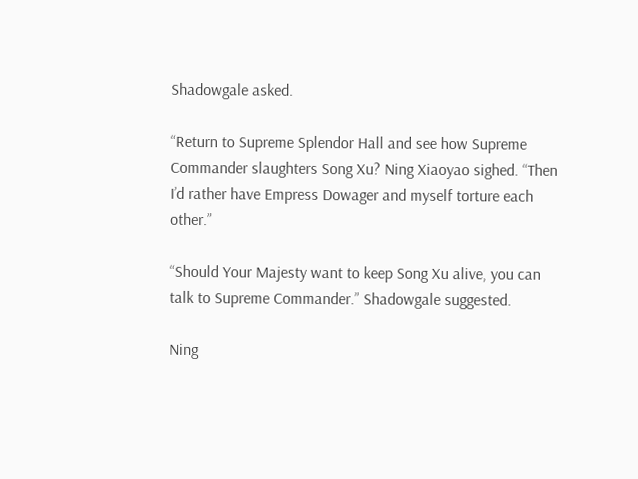Shadowgale asked.

“Return to Supreme Splendor Hall and see how Supreme Commander slaughters Song Xu? Ning Xiaoyao sighed. “Then I’d rather have Empress Dowager and myself torture each other.”

“Should Your Majesty want to keep Song Xu alive, you can talk to Supreme Commander.” Shadowgale suggested.

Ning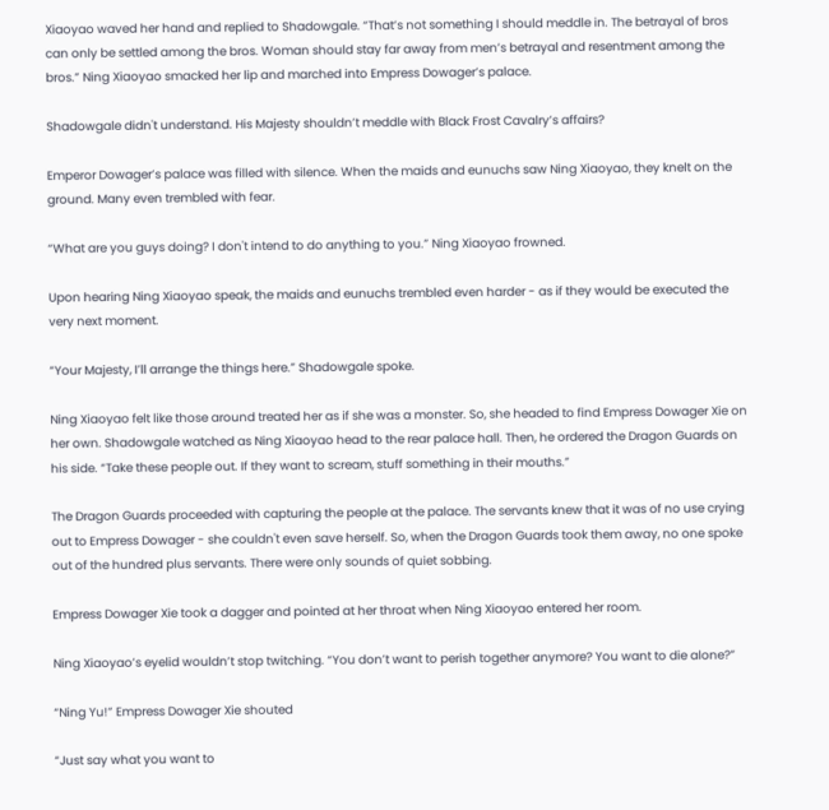Xiaoyao waved her hand and replied to Shadowgale. “That’s not something I should meddle in. The betrayal of bros can only be settled among the bros. Woman should stay far away from men’s betrayal and resentment among the bros.” Ning Xiaoyao smacked her lip and marched into Empress Dowager’s palace.

Shadowgale didn't understand. His Majesty shouldn’t meddle with Black Frost Cavalry’s affairs?

Emperor Dowager’s palace was filled with silence. When the maids and eunuchs saw Ning Xiaoyao, they knelt on the ground. Many even trembled with fear.

“What are you guys doing? I don't intend to do anything to you.” Ning Xiaoyao frowned.

Upon hearing Ning Xiaoyao speak, the maids and eunuchs trembled even harder - as if they would be executed the very next moment.

“Your Majesty, I’ll arrange the things here.” Shadowgale spoke.

Ning Xiaoyao felt like those around treated her as if she was a monster. So, she headed to find Empress Dowager Xie on her own. Shadowgale watched as Ning Xiaoyao head to the rear palace hall. Then, he ordered the Dragon Guards on his side. “Take these people out. If they want to scream, stuff something in their mouths.”

The Dragon Guards proceeded with capturing the people at the palace. The servants knew that it was of no use crying out to Empress Dowager - she couldn't even save herself. So, when the Dragon Guards took them away, no one spoke out of the hundred plus servants. There were only sounds of quiet sobbing.

Empress Dowager Xie took a dagger and pointed at her throat when Ning Xiaoyao entered her room.

Ning Xiaoyao’s eyelid wouldn’t stop twitching. “You don’t want to perish together anymore? You want to die alone?”

“Ning Yu!” Empress Dowager Xie shouted

“Just say what you want to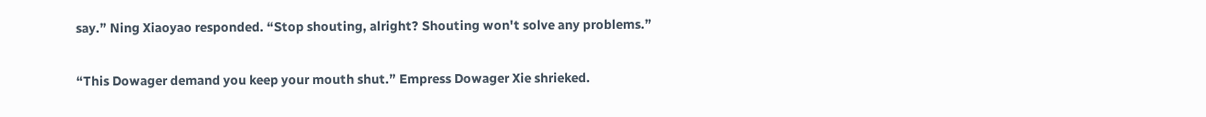say.” Ning Xiaoyao responded. “Stop shouting, alright? Shouting won't solve any problems.”

“This Dowager demand you keep your mouth shut.” Empress Dowager Xie shrieked.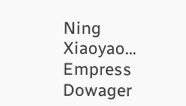Ning Xiaoyao… Empress Dowager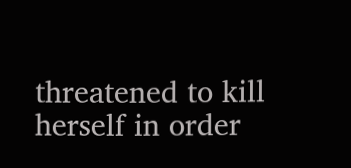threatened to kill herself in order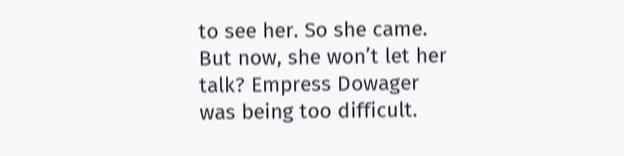to see her. So she came. But now, she won’t let her talk? Empress Dowager was being too difficult.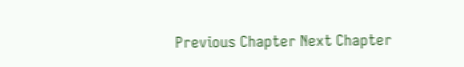Previous Chapter Next Chapter